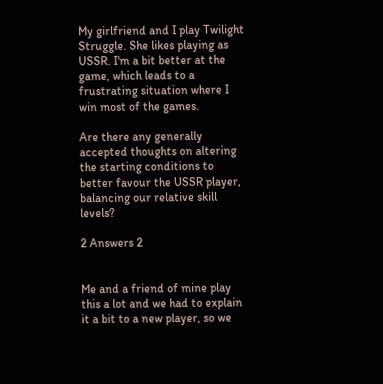My girlfriend and I play Twilight Struggle. She likes playing as USSR. I'm a bit better at the game, which leads to a frustrating situation where I win most of the games.

Are there any generally accepted thoughts on altering the starting conditions to better favour the USSR player, balancing our relative skill levels?

2 Answers 2


Me and a friend of mine play this a lot and we had to explain it a bit to a new player, so we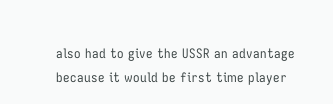also had to give the USSR an advantage because it would be first time player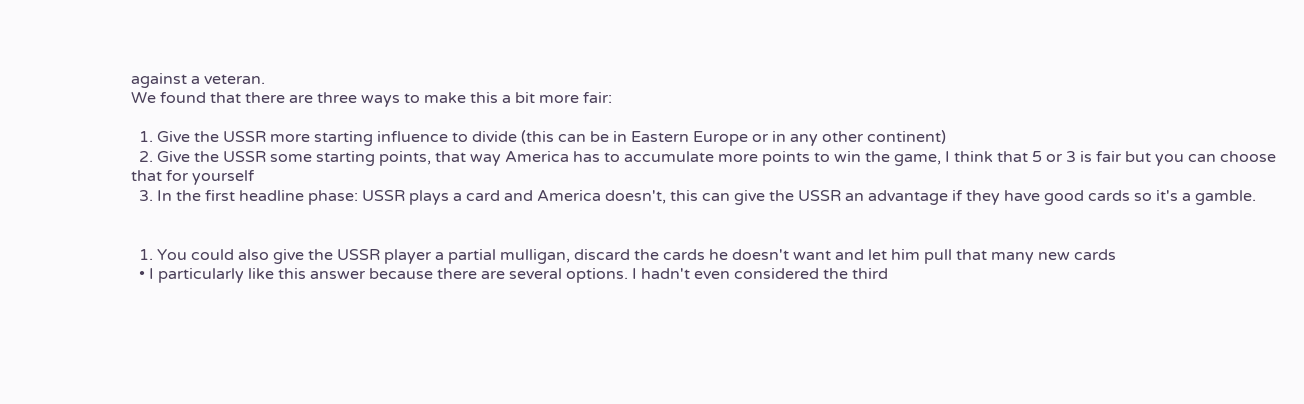against a veteran.
We found that there are three ways to make this a bit more fair:

  1. Give the USSR more starting influence to divide (this can be in Eastern Europe or in any other continent)
  2. Give the USSR some starting points, that way America has to accumulate more points to win the game, I think that 5 or 3 is fair but you can choose that for yourself
  3. In the first headline phase: USSR plays a card and America doesn't, this can give the USSR an advantage if they have good cards so it's a gamble.


  1. You could also give the USSR player a partial mulligan, discard the cards he doesn't want and let him pull that many new cards
  • I particularly like this answer because there are several options. I hadn't even considered the third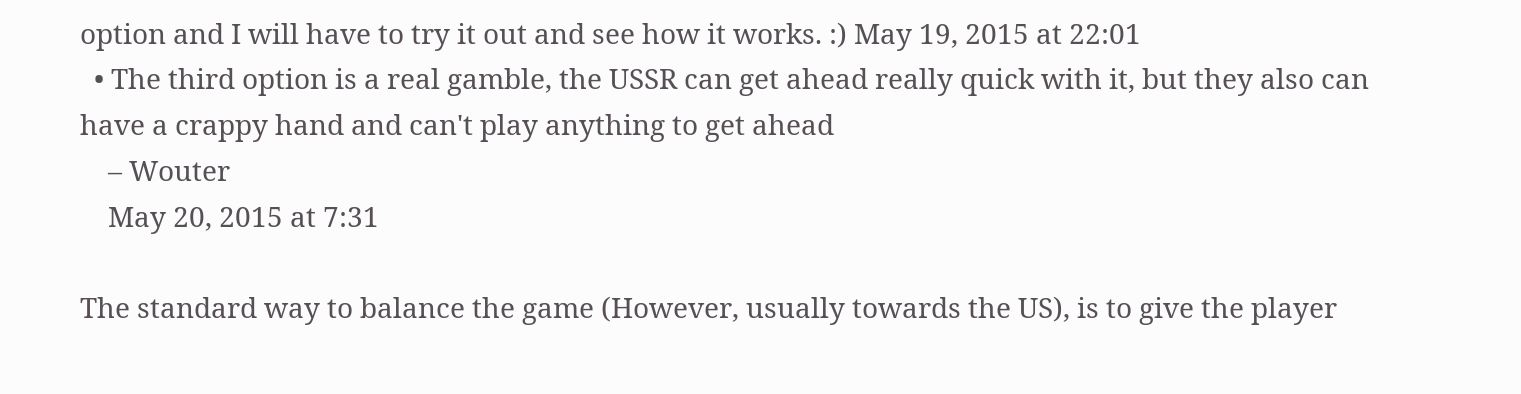option and I will have to try it out and see how it works. :) May 19, 2015 at 22:01
  • The third option is a real gamble, the USSR can get ahead really quick with it, but they also can have a crappy hand and can't play anything to get ahead
    – Wouter
    May 20, 2015 at 7:31

The standard way to balance the game (However, usually towards the US), is to give the player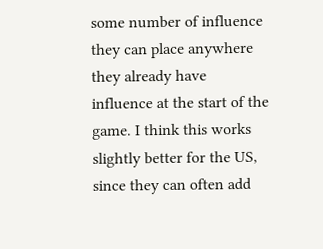some number of influence they can place anywhere they already have influence at the start of the game. I think this works slightly better for the US, since they can often add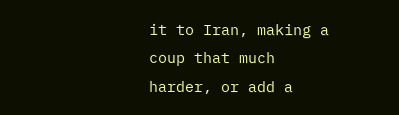it to Iran, making a coup that much harder, or add a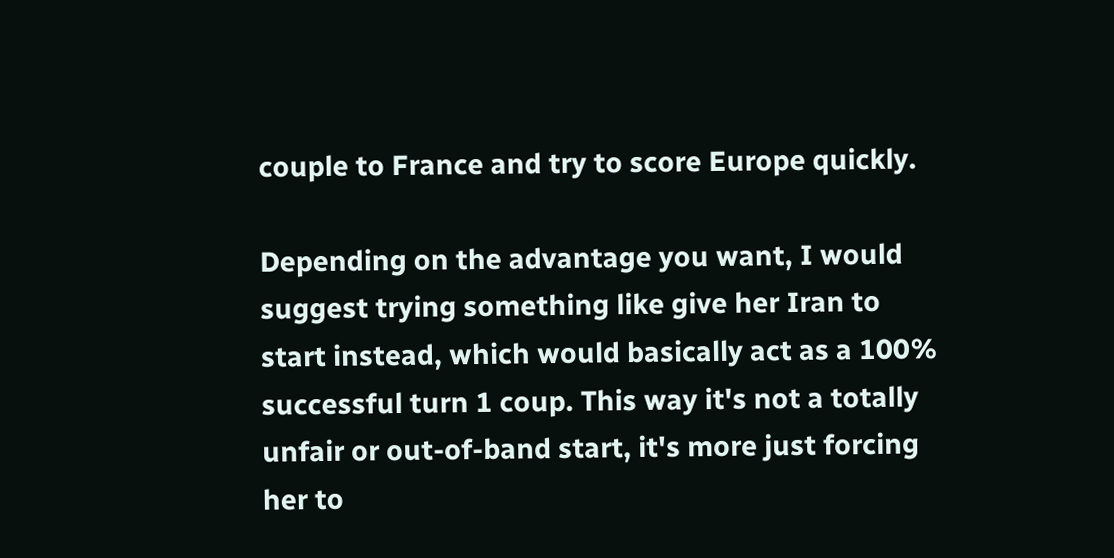couple to France and try to score Europe quickly.

Depending on the advantage you want, I would suggest trying something like give her Iran to start instead, which would basically act as a 100% successful turn 1 coup. This way it's not a totally unfair or out-of-band start, it's more just forcing her to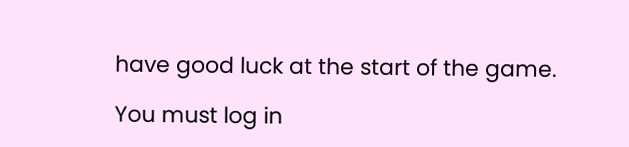have good luck at the start of the game.

You must log in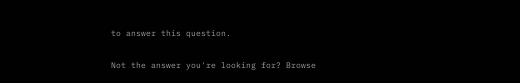to answer this question.

Not the answer you're looking for? Browse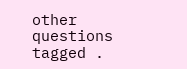other questions tagged .